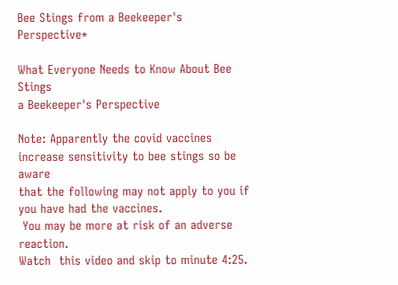Bee Stings from a Beekeeper's Perspective*

What Everyone Needs to Know About Bee Stings
a Beekeeper's Perspective

Note: Apparently the covid vaccines increase sensitivity to bee stings so be aware
that the following may not apply to you if you have had the vaccines.
 You may be more at risk of an adverse reaction.
Watch  this video and skip to minute 4:25.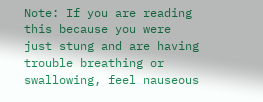Note: If you are reading this because you were just stung and are having trouble breathing or swallowing, feel nauseous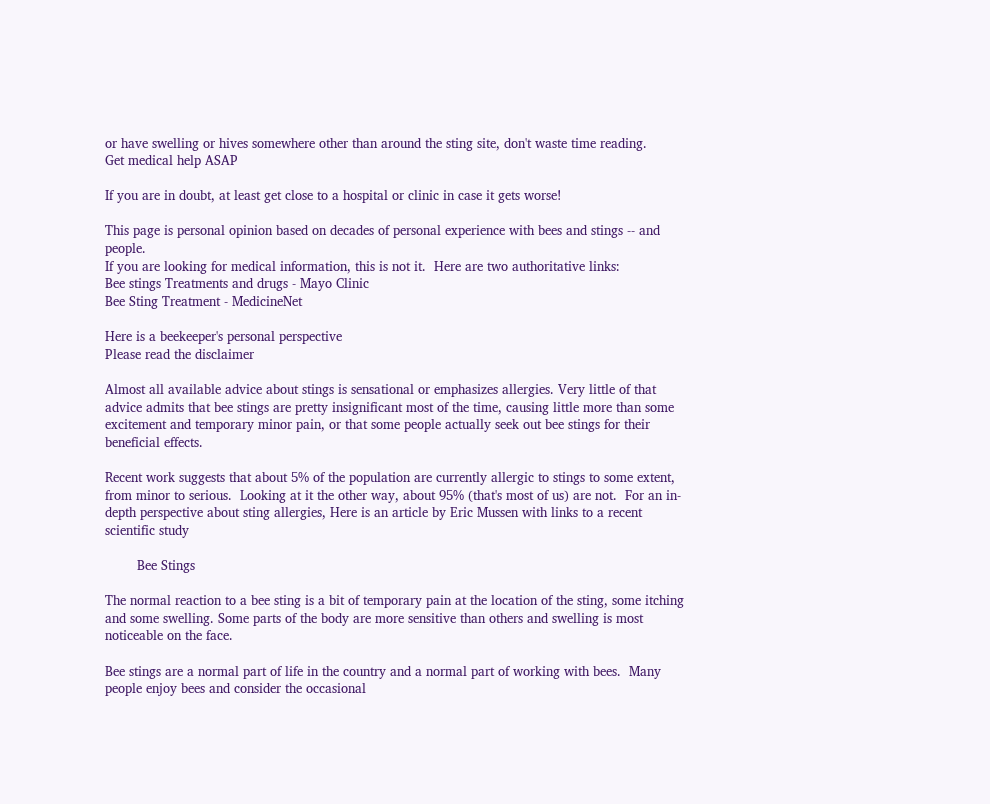or have swelling or hives somewhere other than around the sting site, don't waste time reading.
Get medical help ASAP

If you are in doubt, at least get close to a hospital or clinic in case it gets worse!

This page is personal opinion based on decades of personal experience with bees and stings -- and people.
If you are looking for medical information, this is not it.  Here are two authoritative links:
Bee stings Treatments and drugs - Mayo Clinic
Bee Sting Treatment - MedicineNet

Here is a beekeeper's personal perspective
Please read the disclaimer

Almost all available advice about stings is sensational or emphasizes allergies. Very little of that advice admits that bee stings are pretty insignificant most of the time, causing little more than some excitement and temporary minor pain, or that some people actually seek out bee stings for their beneficial effects.

Recent work suggests that about 5% of the population are currently allergic to stings to some extent, from minor to serious.  Looking at it the other way, about 95% (that's most of us) are not.  For an in-depth perspective about sting allergies, Here is an article by Eric Mussen with links to a recent scientific study

        Bee Stings

The normal reaction to a bee sting is a bit of temporary pain at the location of the sting, some itching and some swelling. Some parts of the body are more sensitive than others and swelling is most noticeable on the face.

Bee stings are a normal part of life in the country and a normal part of working with bees.  Many people enjoy bees and consider the occasional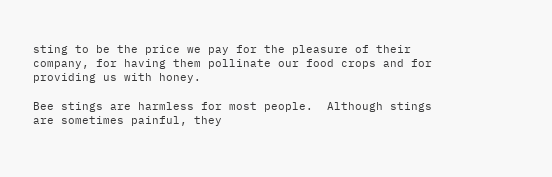sting to be the price we pay for the pleasure of their company, for having them pollinate our food crops and for providing us with honey.

Bee stings are harmless for most people.  Although stings are sometimes painful, they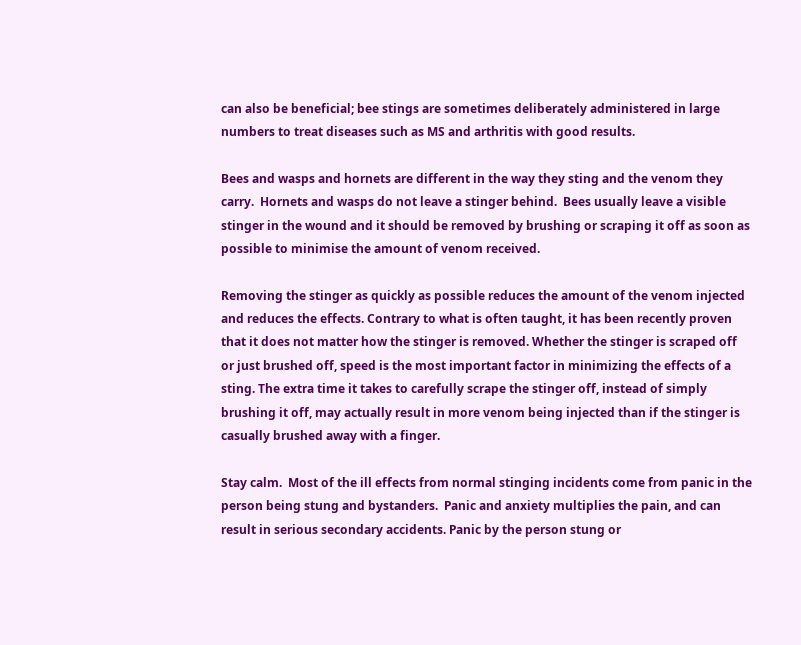can also be beneficial; bee stings are sometimes deliberately administered in large numbers to treat diseases such as MS and arthritis with good results.

Bees and wasps and hornets are different in the way they sting and the venom they carry.  Hornets and wasps do not leave a stinger behind.  Bees usually leave a visible stinger in the wound and it should be removed by brushing or scraping it off as soon as possible to minimise the amount of venom received.

Removing the stinger as quickly as possible reduces the amount of the venom injected and reduces the effects. Contrary to what is often taught, it has been recently proven that it does not matter how the stinger is removed. Whether the stinger is scraped off or just brushed off, speed is the most important factor in minimizing the effects of a sting. The extra time it takes to carefully scrape the stinger off, instead of simply brushing it off, may actually result in more venom being injected than if the stinger is casually brushed away with a finger.

Stay calm.  Most of the ill effects from normal stinging incidents come from panic in the person being stung and bystanders.  Panic and anxiety multiplies the pain, and can result in serious secondary accidents. Panic by the person stung or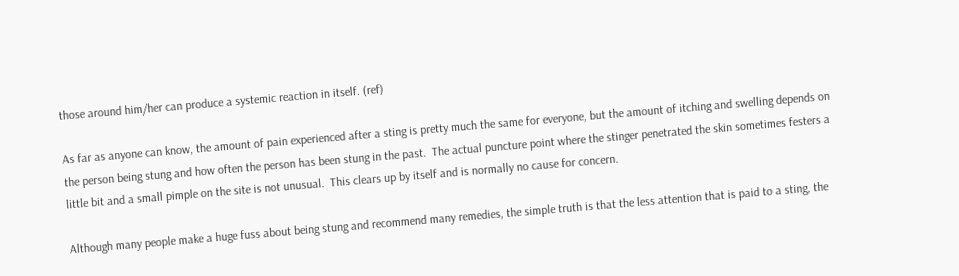those around him/her can produce a systemic reaction in itself. (ref)

As far as anyone can know, the amount of pain experienced after a sting is pretty much the same for everyone, but the amount of itching and swelling depends on the person being stung and how often the person has been stung in the past.  The actual puncture point where the stinger penetrated the skin sometimes festers a little bit and a small pimple on the site is not unusual.  This clears up by itself and is normally no cause for concern.

Although many people make a huge fuss about being stung and recommend many remedies, the simple truth is that the less attention that is paid to a sting, the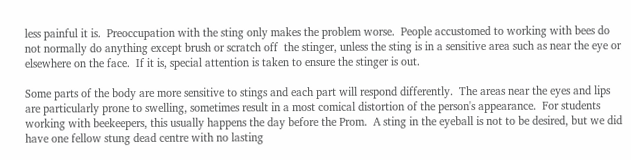less painful it is.  Preoccupation with the sting only makes the problem worse.  People accustomed to working with bees do not normally do anything except brush or scratch off  the stinger, unless the sting is in a sensitive area such as near the eye or elsewhere on the face.  If it is, special attention is taken to ensure the stinger is out.

Some parts of the body are more sensitive to stings and each part will respond differently.  The areas near the eyes and lips are particularly prone to swelling, sometimes result in a most comical distortion of the person's appearance.  For students working with beekeepers, this usually happens the day before the Prom.  A sting in the eyeball is not to be desired, but we did have one fellow stung dead centre with no lasting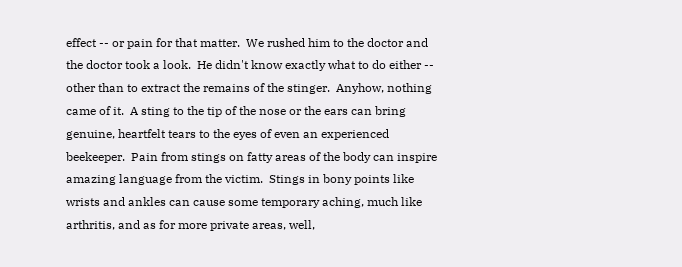effect -- or pain for that matter.  We rushed him to the doctor and the doctor took a look.  He didn't know exactly what to do either -- other than to extract the remains of the stinger.  Anyhow, nothing came of it.  A sting to the tip of the nose or the ears can bring genuine, heartfelt tears to the eyes of even an experienced beekeeper.  Pain from stings on fatty areas of the body can inspire amazing language from the victim.  Stings in bony points like wrists and ankles can cause some temporary aching, much like arthritis, and as for more private areas, well,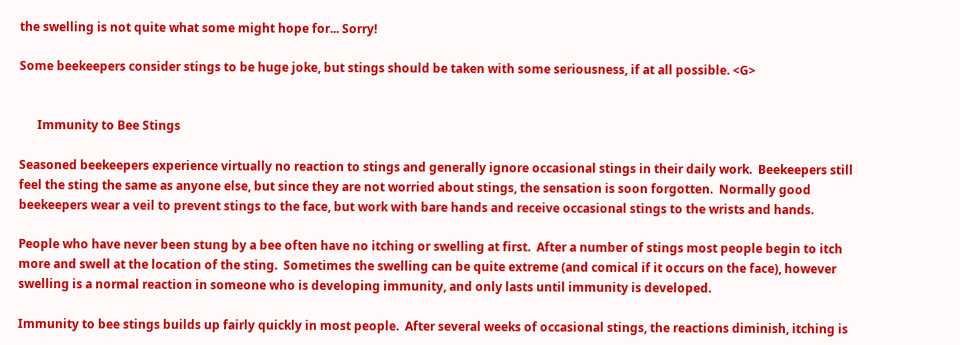the swelling is not quite what some might hope for... Sorry!

Some beekeepers consider stings to be huge joke, but stings should be taken with some seriousness, if at all possible. <G>


      Immunity to Bee Stings

Seasoned beekeepers experience virtually no reaction to stings and generally ignore occasional stings in their daily work.  Beekeepers still feel the sting the same as anyone else, but since they are not worried about stings, the sensation is soon forgotten.  Normally good beekeepers wear a veil to prevent stings to the face, but work with bare hands and receive occasional stings to the wrists and hands.

People who have never been stung by a bee often have no itching or swelling at first.  After a number of stings most people begin to itch more and swell at the location of the sting.  Sometimes the swelling can be quite extreme (and comical if it occurs on the face), however swelling is a normal reaction in someone who is developing immunity, and only lasts until immunity is developed.

Immunity to bee stings builds up fairly quickly in most people.  After several weeks of occasional stings, the reactions diminish, itching is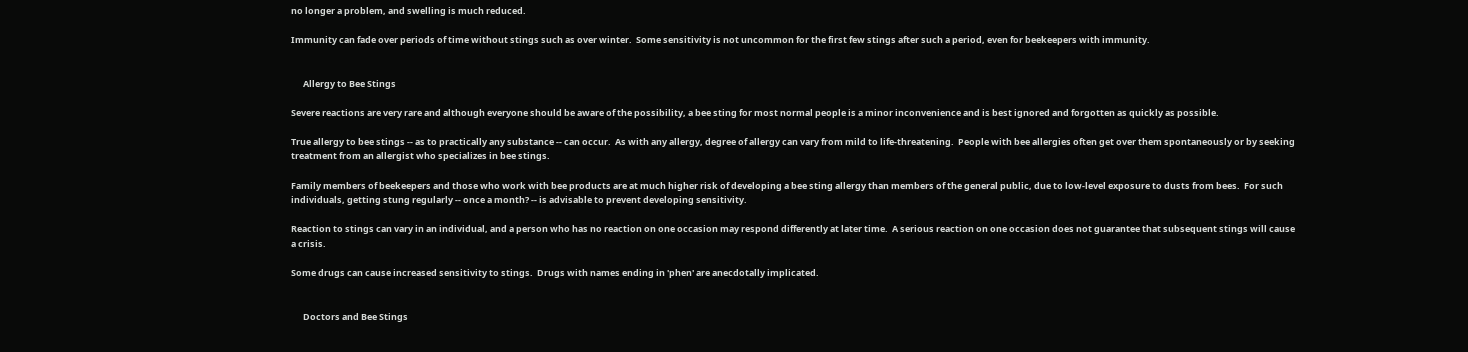no longer a problem, and swelling is much reduced.

Immunity can fade over periods of time without stings such as over winter.  Some sensitivity is not uncommon for the first few stings after such a period, even for beekeepers with immunity.


      Allergy to Bee Stings

Severe reactions are very rare and although everyone should be aware of the possibility, a bee sting for most normal people is a minor inconvenience and is best ignored and forgotten as quickly as possible.

True allergy to bee stings -- as to practically any substance -- can occur.  As with any allergy, degree of allergy can vary from mild to life-threatening.  People with bee allergies often get over them spontaneously or by seeking treatment from an allergist who specializes in bee stings.

Family members of beekeepers and those who work with bee products are at much higher risk of developing a bee sting allergy than members of the general public, due to low-level exposure to dusts from bees.  For such individuals, getting stung regularly -- once a month? -- is advisable to prevent developing sensitivity.

Reaction to stings can vary in an individual, and a person who has no reaction on one occasion may respond differently at later time.  A serious reaction on one occasion does not guarantee that subsequent stings will cause a crisis.

Some drugs can cause increased sensitivity to stings.  Drugs with names ending in 'phen' are anecdotally implicated.


      Doctors and Bee Stings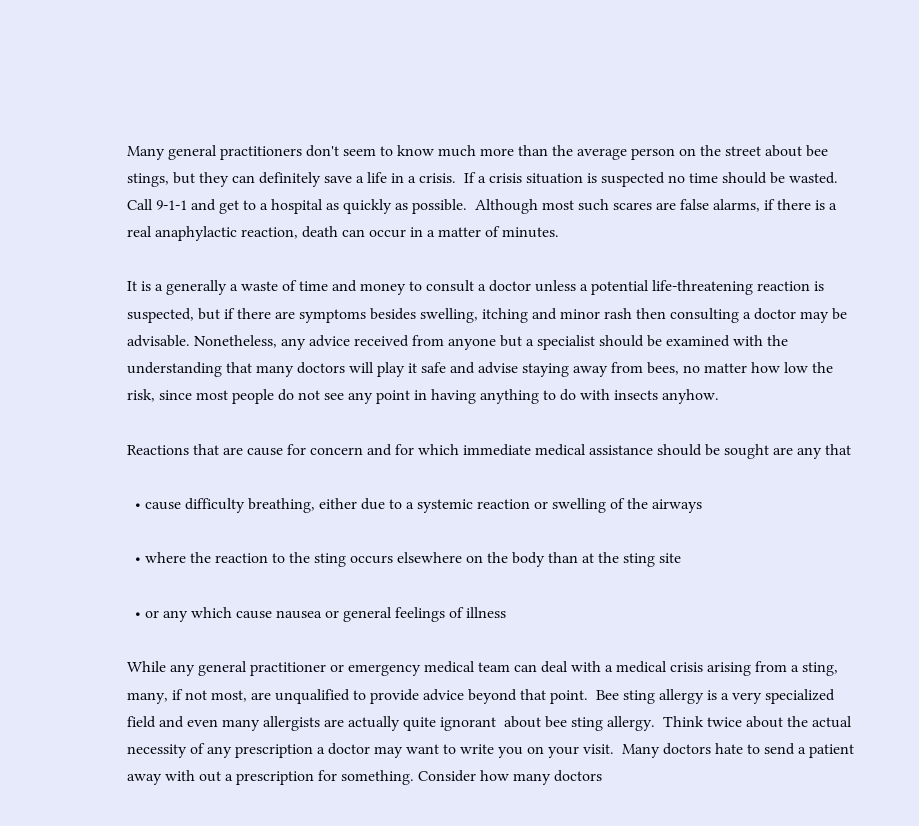Many general practitioners don't seem to know much more than the average person on the street about bee stings, but they can definitely save a life in a crisis.  If a crisis situation is suspected no time should be wasted.  Call 9-1-1 and get to a hospital as quickly as possible.  Although most such scares are false alarms, if there is a real anaphylactic reaction, death can occur in a matter of minutes.

It is a generally a waste of time and money to consult a doctor unless a potential life-threatening reaction is suspected, but if there are symptoms besides swelling, itching and minor rash then consulting a doctor may be advisable. Nonetheless, any advice received from anyone but a specialist should be examined with the understanding that many doctors will play it safe and advise staying away from bees, no matter how low the risk, since most people do not see any point in having anything to do with insects anyhow.

Reactions that are cause for concern and for which immediate medical assistance should be sought are any that

  • cause difficulty breathing, either due to a systemic reaction or swelling of the airways

  • where the reaction to the sting occurs elsewhere on the body than at the sting site

  • or any which cause nausea or general feelings of illness

While any general practitioner or emergency medical team can deal with a medical crisis arising from a sting, many, if not most, are unqualified to provide advice beyond that point.  Bee sting allergy is a very specialized field and even many allergists are actually quite ignorant  about bee sting allergy.  Think twice about the actual necessity of any prescription a doctor may want to write you on your visit.  Many doctors hate to send a patient away with out a prescription for something. Consider how many doctors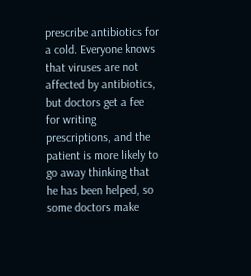prescribe antibiotics for a cold. Everyone knows that viruses are not affected by antibiotics, but doctors get a fee for writing prescriptions, and the patient is more likely to go away thinking that he has been helped, so some doctors make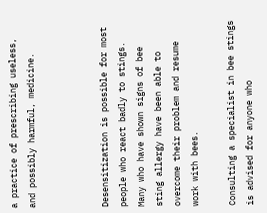a practice of prescribing useless, and possibly harmful, medicine.



Desensitization is possible for most people who react badly to stings.  Many who have shown signs of bee sting allergy have been able to overcome their problem and resume work with bees.

Consulting a specialist in bee stings is advised for anyone who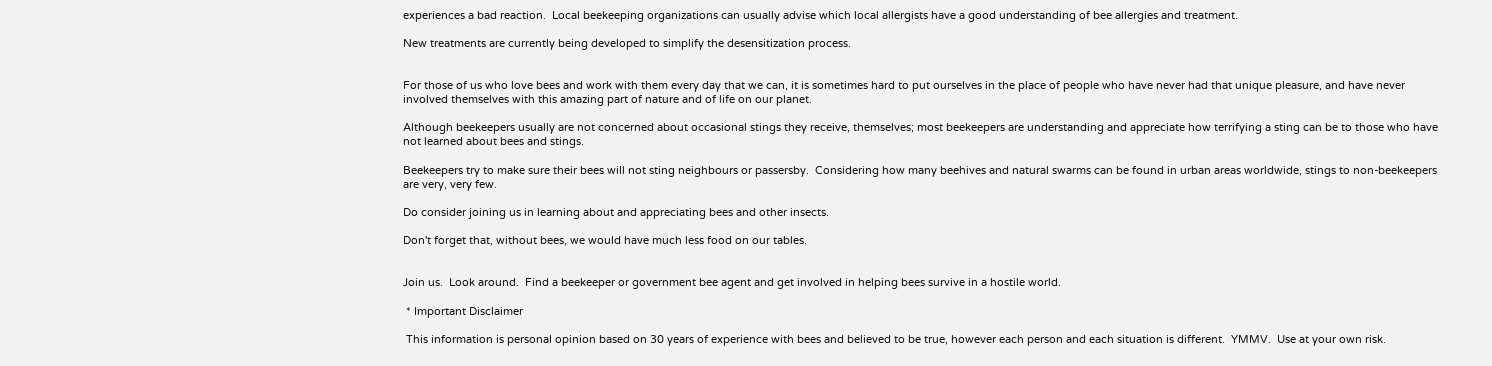experiences a bad reaction.  Local beekeeping organizations can usually advise which local allergists have a good understanding of bee allergies and treatment.

New treatments are currently being developed to simplify the desensitization process.


For those of us who love bees and work with them every day that we can, it is sometimes hard to put ourselves in the place of people who have never had that unique pleasure, and have never involved themselves with this amazing part of nature and of life on our planet.

Although beekeepers usually are not concerned about occasional stings they receive, themselves; most beekeepers are understanding and appreciate how terrifying a sting can be to those who have not learned about bees and stings.

Beekeepers try to make sure their bees will not sting neighbours or passersby.  Considering how many beehives and natural swarms can be found in urban areas worldwide, stings to non-beekeepers are very, very few.

Do consider joining us in learning about and appreciating bees and other insects.

Don't forget that, without bees, we would have much less food on our tables.


Join us.  Look around.  Find a beekeeper or government bee agent and get involved in helping bees survive in a hostile world.

 * Important Disclaimer

 This information is personal opinion based on 30 years of experience with bees and believed to be true, however each person and each situation is different.  YMMV.  Use at your own risk.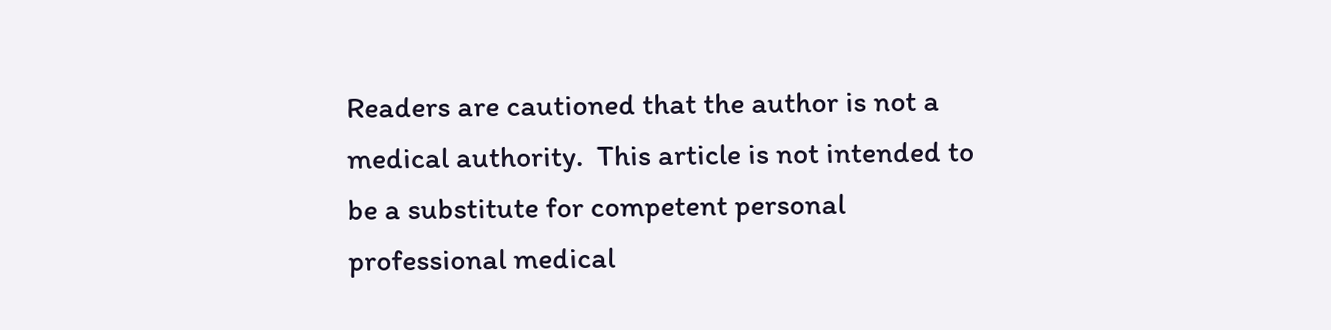Readers are cautioned that the author is not a medical authority.  This article is not intended to be a substitute for competent personal professional medical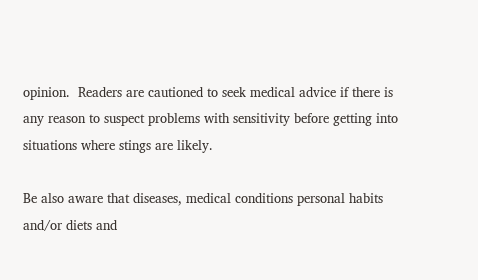opinion.  Readers are cautioned to seek medical advice if there is any reason to suspect problems with sensitivity before getting into situations where stings are likely.

Be also aware that diseases, medical conditions personal habits and/or diets and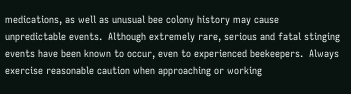medications, as well as unusual bee colony history may cause unpredictable events.  Although extremely rare, serious and fatal stinging events have been known to occur, even to experienced beekeepers.  Always exercise reasonable caution when approaching or working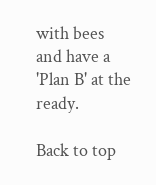with bees and have a 'Plan B' at the ready.

Back to top